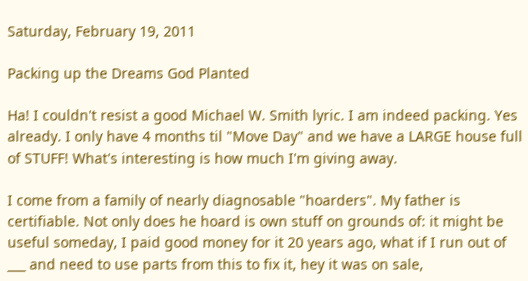Saturday, February 19, 2011

Packing up the Dreams God Planted

Ha! I couldn't resist a good Michael W. Smith lyric. I am indeed packing. Yes already. I only have 4 months til "Move Day" and we have a LARGE house full of STUFF! What's interesting is how much I'm giving away.

I come from a family of nearly diagnosable "hoarders". My father is certifiable. Not only does he hoard is own stuff on grounds of: it might be useful someday, I paid good money for it 20 years ago, what if I run out of ___ and need to use parts from this to fix it, hey it was on sale,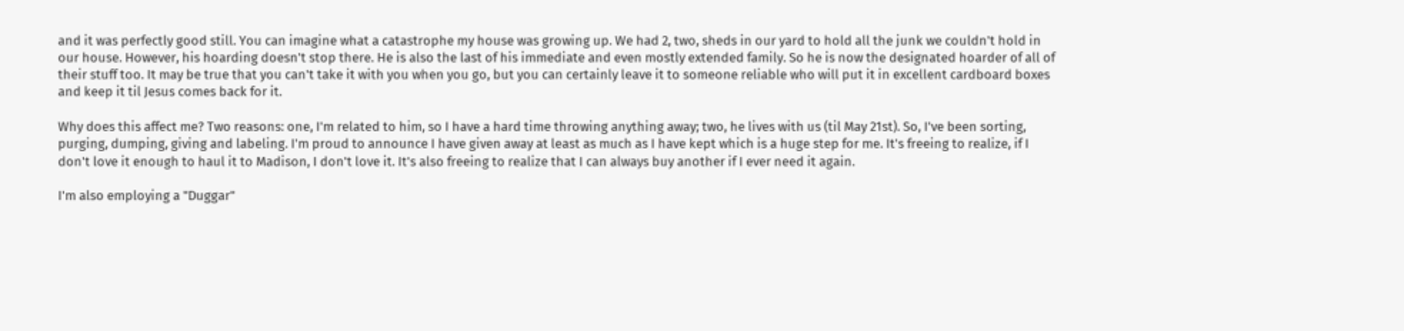and it was perfectly good still. You can imagine what a catastrophe my house was growing up. We had 2, two, sheds in our yard to hold all the junk we couldn't hold in our house. However, his hoarding doesn't stop there. He is also the last of his immediate and even mostly extended family. So he is now the designated hoarder of all of their stuff too. It may be true that you can't take it with you when you go, but you can certainly leave it to someone reliable who will put it in excellent cardboard boxes and keep it til Jesus comes back for it.

Why does this affect me? Two reasons: one, I'm related to him, so I have a hard time throwing anything away; two, he lives with us (til May 21st). So, I've been sorting, purging, dumping, giving and labeling. I'm proud to announce I have given away at least as much as I have kept which is a huge step for me. It's freeing to realize, if I don't love it enough to haul it to Madison, I don't love it. It's also freeing to realize that I can always buy another if I ever need it again.

I'm also employing a "Duggar"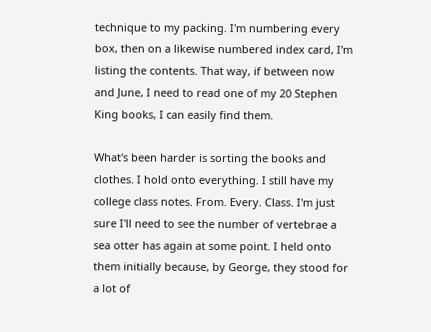technique to my packing. I'm numbering every box, then on a likewise numbered index card, I'm listing the contents. That way, if between now and June, I need to read one of my 20 Stephen King books, I can easily find them.

What's been harder is sorting the books and clothes. I hold onto everything. I still have my college class notes. From. Every. Class. I'm just sure I'll need to see the number of vertebrae a sea otter has again at some point. I held onto them initially because, by George, they stood for a lot of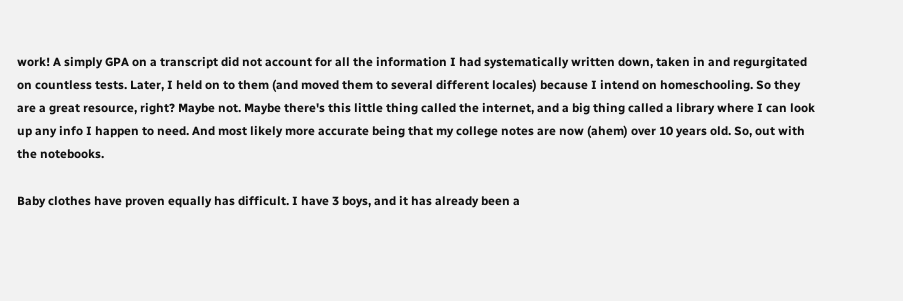work! A simply GPA on a transcript did not account for all the information I had systematically written down, taken in and regurgitated on countless tests. Later, I held on to them (and moved them to several different locales) because I intend on homeschooling. So they are a great resource, right? Maybe not. Maybe there's this little thing called the internet, and a big thing called a library where I can look up any info I happen to need. And most likely more accurate being that my college notes are now (ahem) over 10 years old. So, out with the notebooks.

Baby clothes have proven equally has difficult. I have 3 boys, and it has already been a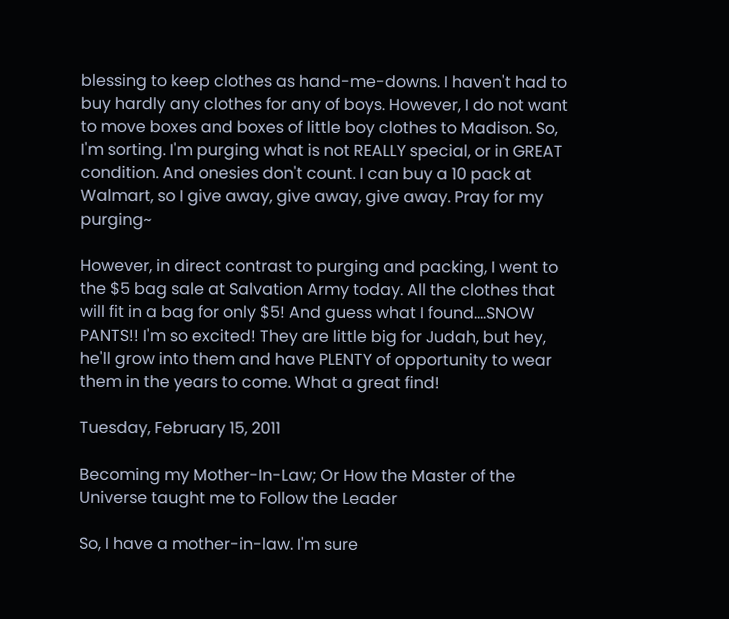blessing to keep clothes as hand-me-downs. I haven't had to buy hardly any clothes for any of boys. However, I do not want to move boxes and boxes of little boy clothes to Madison. So, I'm sorting. I'm purging what is not REALLY special, or in GREAT condition. And onesies don't count. I can buy a 10 pack at Walmart, so I give away, give away, give away. Pray for my purging~

However, in direct contrast to purging and packing, I went to the $5 bag sale at Salvation Army today. All the clothes that will fit in a bag for only $5! And guess what I found....SNOW PANTS!! I'm so excited! They are little big for Judah, but hey, he'll grow into them and have PLENTY of opportunity to wear them in the years to come. What a great find!

Tuesday, February 15, 2011

Becoming my Mother-In-Law; Or How the Master of the Universe taught me to Follow the Leader

So, I have a mother-in-law. I'm sure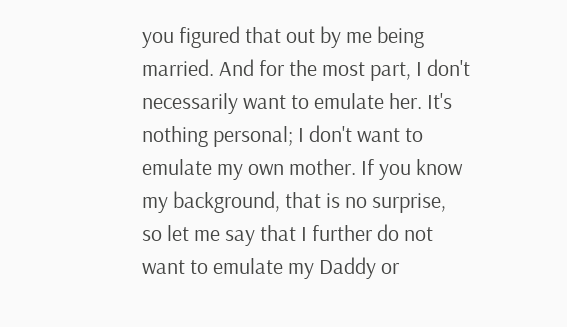you figured that out by me being married. And for the most part, I don't necessarily want to emulate her. It's nothing personal; I don't want to emulate my own mother. If you know my background, that is no surprise, so let me say that I further do not want to emulate my Daddy or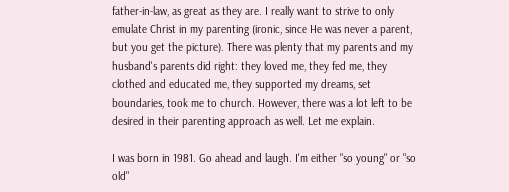father-in-law, as great as they are. I really want to strive to only emulate Christ in my parenting (ironic, since He was never a parent, but you get the picture). There was plenty that my parents and my husband's parents did right: they loved me, they fed me, they clothed and educated me, they supported my dreams, set boundaries, took me to church. However, there was a lot left to be desired in their parenting approach as well. Let me explain.

I was born in 1981. Go ahead and laugh. I'm either "so young" or "so old"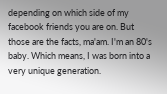depending on which side of my facebook friends you are on. But those are the facts, ma'am. I'm an 80's baby. Which means, I was born into a very unique generation.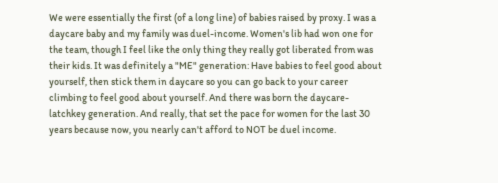We were essentially the first (of a long line) of babies raised by proxy. I was a daycare baby and my family was duel-income. Women's lib had won one for the team, though I feel like the only thing they really got liberated from was their kids. It was definitely a "ME" generation: Have babies to feel good about yourself, then stick them in daycare so you can go back to your career climbing to feel good about yourself. And there was born the daycare-latchkey generation. And really, that set the pace for women for the last 30 years because now, you nearly can't afford to NOT be duel income.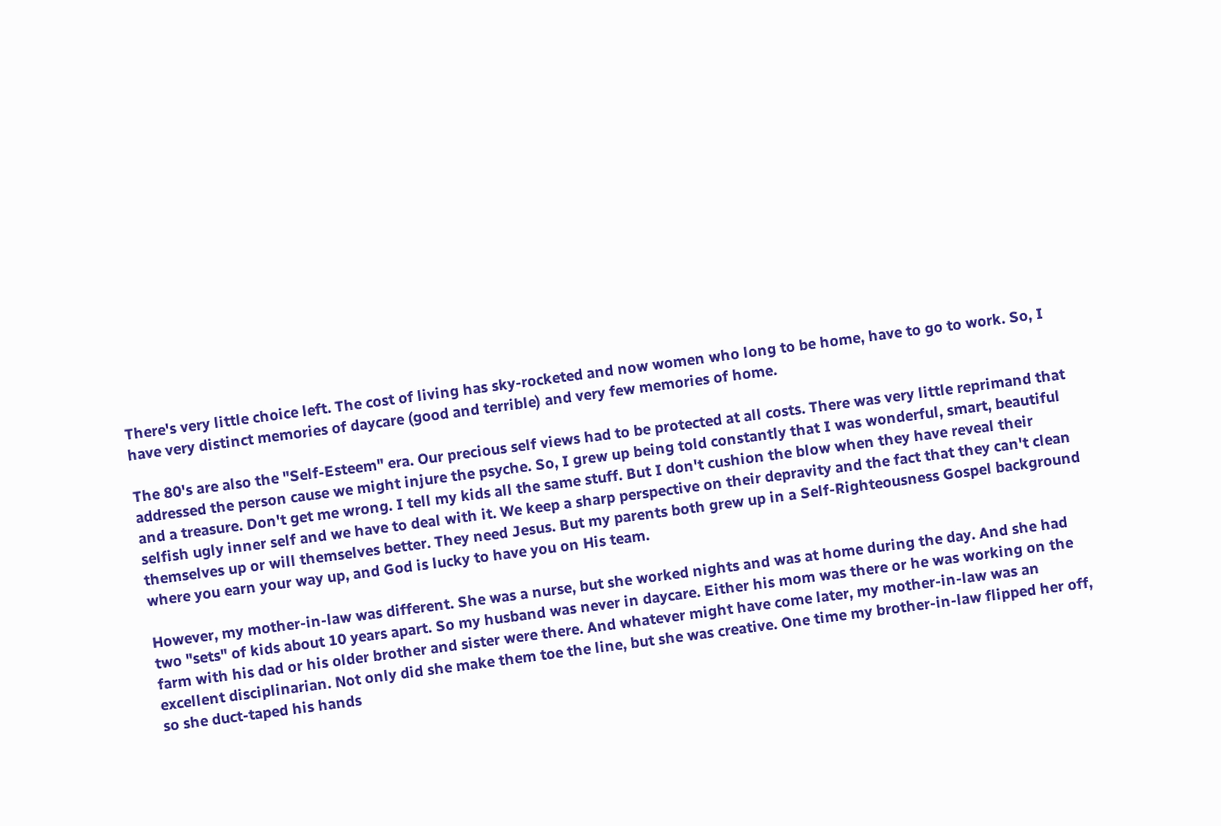There's very little choice left. The cost of living has sky-rocketed and now women who long to be home, have to go to work. So, I have very distinct memories of daycare (good and terrible) and very few memories of home.

The 80's are also the "Self-Esteem" era. Our precious self views had to be protected at all costs. There was very little reprimand that addressed the person cause we might injure the psyche. So, I grew up being told constantly that I was wonderful, smart, beautiful and a treasure. Don't get me wrong. I tell my kids all the same stuff. But I don't cushion the blow when they have reveal their selfish ugly inner self and we have to deal with it. We keep a sharp perspective on their depravity and the fact that they can't clean themselves up or will themselves better. They need Jesus. But my parents both grew up in a Self-Righteousness Gospel background where you earn your way up, and God is lucky to have you on His team.

However, my mother-in-law was different. She was a nurse, but she worked nights and was at home during the day. And she had two "sets" of kids about 10 years apart. So my husband was never in daycare. Either his mom was there or he was working on the farm with his dad or his older brother and sister were there. And whatever might have come later, my mother-in-law was an excellent disciplinarian. Not only did she make them toe the line, but she was creative. One time my brother-in-law flipped her off, so she duct-taped his hands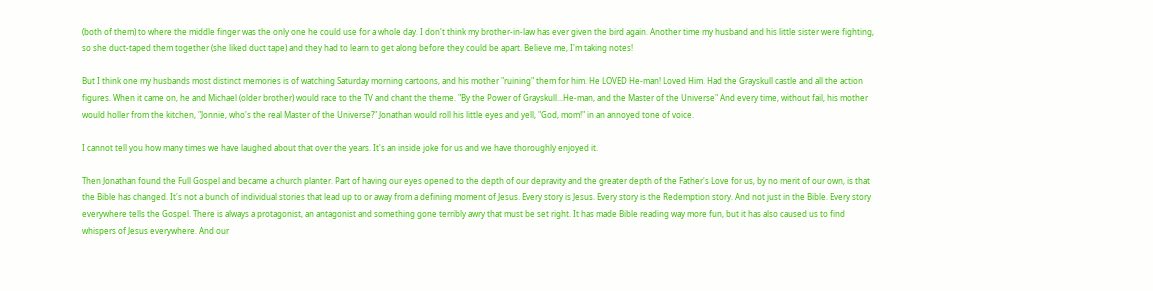(both of them) to where the middle finger was the only one he could use for a whole day. I don't think my brother-in-law has ever given the bird again. Another time my husband and his little sister were fighting, so she duct-taped them together (she liked duct tape) and they had to learn to get along before they could be apart. Believe me, I'm taking notes!

But I think one my husbands most distinct memories is of watching Saturday morning cartoons, and his mother "ruining" them for him. He LOVED He-man! Loved Him. Had the Grayskull castle and all the action figures. When it came on, he and Michael (older brother) would race to the TV and chant the theme. "By the Power of Grayskull...He-man, and the Master of the Universe" And every time, without fail, his mother would holler from the kitchen, "Jonnie, who's the real Master of the Universe?" Jonathan would roll his little eyes and yell, "God, mom!" in an annoyed tone of voice.

I cannot tell you how many times we have laughed about that over the years. It's an inside joke for us and we have thoroughly enjoyed it.

Then Jonathan found the Full Gospel and became a church planter. Part of having our eyes opened to the depth of our depravity and the greater depth of the Father's Love for us, by no merit of our own, is that the Bible has changed. It's not a bunch of individual stories that lead up to or away from a defining moment of Jesus. Every story is Jesus. Every story is the Redemption story. And not just in the Bible. Every story everywhere tells the Gospel. There is always a protagonist, an antagonist and something gone terribly awry that must be set right. It has made Bible reading way more fun, but it has also caused us to find whispers of Jesus everywhere. And our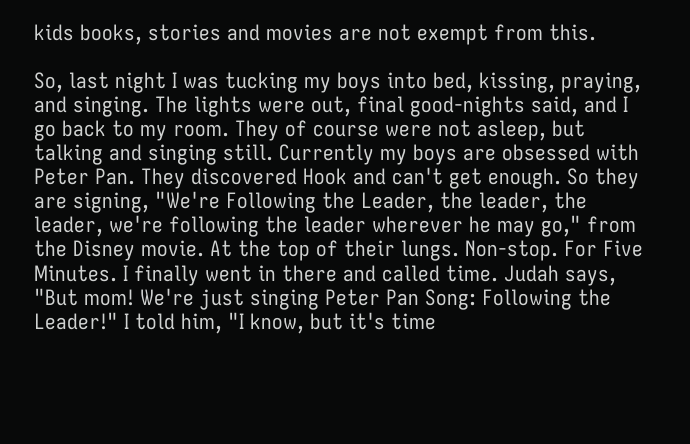kids books, stories and movies are not exempt from this.

So, last night I was tucking my boys into bed, kissing, praying, and singing. The lights were out, final good-nights said, and I go back to my room. They of course were not asleep, but talking and singing still. Currently my boys are obsessed with Peter Pan. They discovered Hook and can't get enough. So they are signing, "We're Following the Leader, the leader, the leader, we're following the leader wherever he may go," from the Disney movie. At the top of their lungs. Non-stop. For Five Minutes. I finally went in there and called time. Judah says, "But mom! We're just singing Peter Pan Song: Following the Leader!" I told him, "I know, but it's time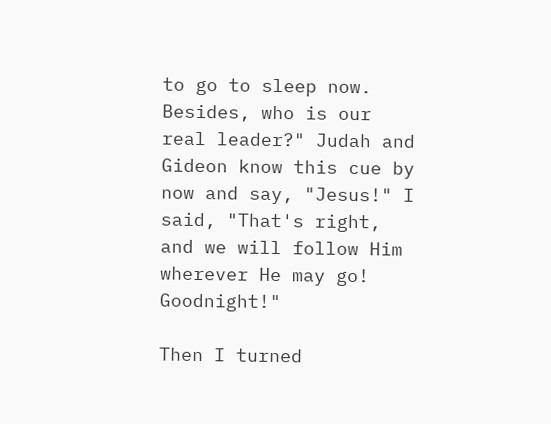to go to sleep now. Besides, who is our real leader?" Judah and Gideon know this cue by now and say, "Jesus!" I said, "That's right, and we will follow Him wherever He may go! Goodnight!"

Then I turned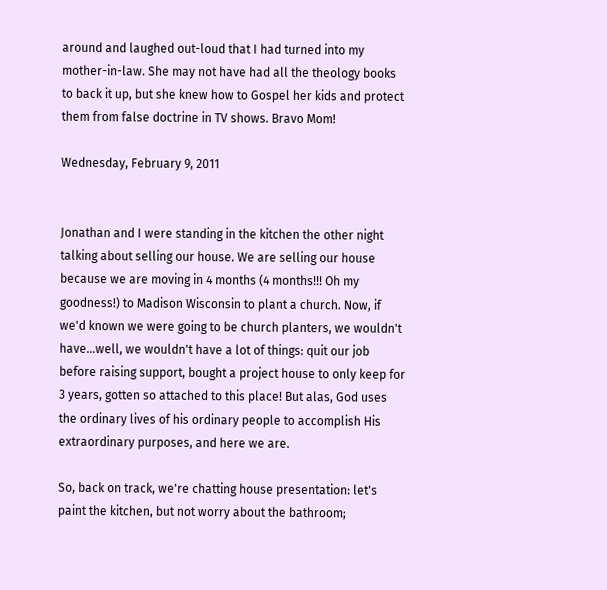around and laughed out-loud that I had turned into my mother-in-law. She may not have had all the theology books to back it up, but she knew how to Gospel her kids and protect them from false doctrine in TV shows. Bravo Mom!

Wednesday, February 9, 2011


Jonathan and I were standing in the kitchen the other night talking about selling our house. We are selling our house because we are moving in 4 months (4 months!!! Oh my goodness!) to Madison Wisconsin to plant a church. Now, if we'd known we were going to be church planters, we wouldn't have...well, we wouldn't have a lot of things: quit our job before raising support, bought a project house to only keep for 3 years, gotten so attached to this place! But alas, God uses the ordinary lives of his ordinary people to accomplish His extraordinary purposes, and here we are.

So, back on track, we're chatting house presentation: let's paint the kitchen, but not worry about the bathroom;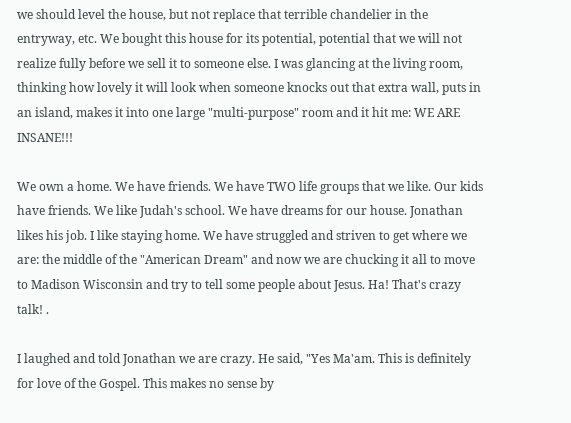we should level the house, but not replace that terrible chandelier in the entryway, etc. We bought this house for its potential, potential that we will not realize fully before we sell it to someone else. I was glancing at the living room, thinking how lovely it will look when someone knocks out that extra wall, puts in an island, makes it into one large "multi-purpose" room and it hit me: WE ARE INSANE!!!

We own a home. We have friends. We have TWO life groups that we like. Our kids have friends. We like Judah's school. We have dreams for our house. Jonathan likes his job. I like staying home. We have struggled and striven to get where we are: the middle of the "American Dream" and now we are chucking it all to move to Madison Wisconsin and try to tell some people about Jesus. Ha! That's crazy talk! .

I laughed and told Jonathan we are crazy. He said, "Yes Ma'am. This is definitely for love of the Gospel. This makes no sense by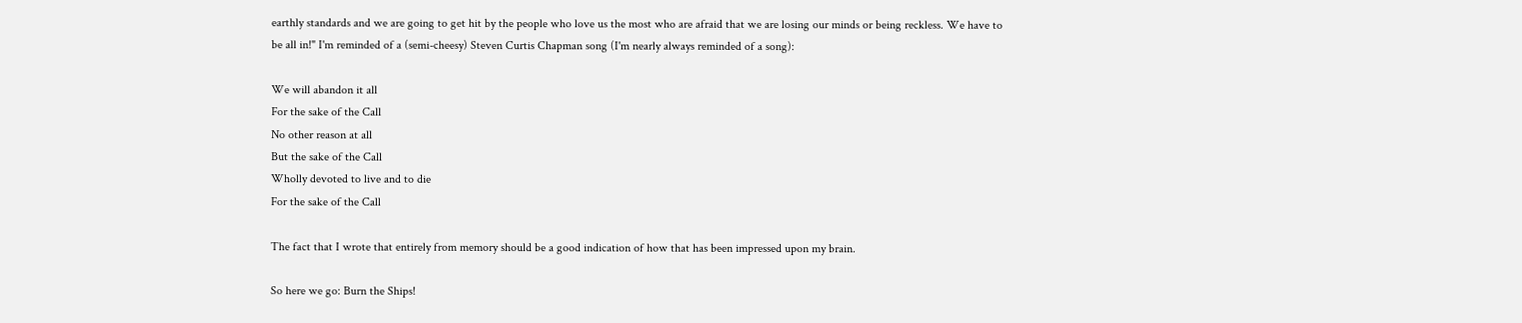earthly standards and we are going to get hit by the people who love us the most who are afraid that we are losing our minds or being reckless. We have to be all in!" I'm reminded of a (semi-cheesy) Steven Curtis Chapman song (I'm nearly always reminded of a song):

We will abandon it all
For the sake of the Call
No other reason at all
But the sake of the Call
Wholly devoted to live and to die
For the sake of the Call

The fact that I wrote that entirely from memory should be a good indication of how that has been impressed upon my brain.

So here we go: Burn the Ships!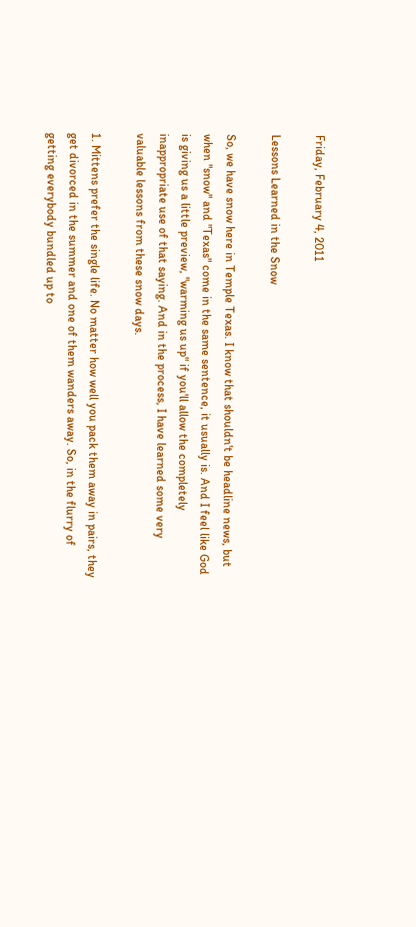Friday, February 4, 2011

Lessons Learned in the Snow

So, we have snow here in Temple Texas. I know that shouldn't be headline news, but when "snow" and "Texas" come in the same sentence, it usually is. And I feel like God is giving us a little preview, "warming us up" if you'll allow the completely inappropriate use of that saying. And in the process, I have learned some very valuable lessons from these snow days.

1. Mittens prefer the single life. No matter how well you pack them away in pairs, they get divorced in the summer and one of them wanders away. So, in the flurry of getting everybody bundled up to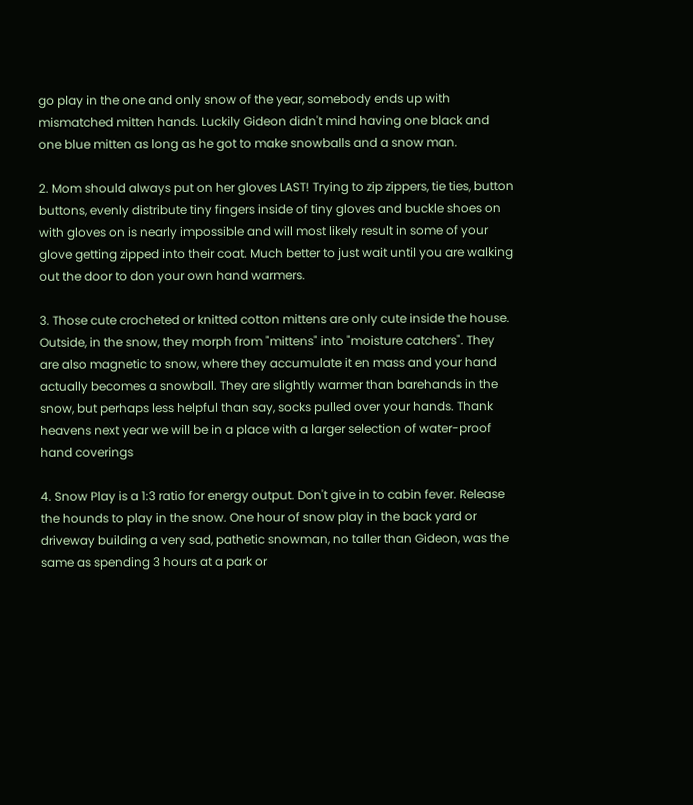go play in the one and only snow of the year, somebody ends up with mismatched mitten hands. Luckily Gideon didn't mind having one black and one blue mitten as long as he got to make snowballs and a snow man.

2. Mom should always put on her gloves LAST! Trying to zip zippers, tie ties, button buttons, evenly distribute tiny fingers inside of tiny gloves and buckle shoes on with gloves on is nearly impossible and will most likely result in some of your glove getting zipped into their coat. Much better to just wait until you are walking out the door to don your own hand warmers.

3. Those cute crocheted or knitted cotton mittens are only cute inside the house. Outside, in the snow, they morph from "mittens" into "moisture catchers". They are also magnetic to snow, where they accumulate it en mass and your hand actually becomes a snowball. They are slightly warmer than barehands in the snow, but perhaps less helpful than say, socks pulled over your hands. Thank heavens next year we will be in a place with a larger selection of water-proof hand coverings

4. Snow Play is a 1:3 ratio for energy output. Don't give in to cabin fever. Release the hounds to play in the snow. One hour of snow play in the back yard or driveway building a very sad, pathetic snowman, no taller than Gideon, was the same as spending 3 hours at a park or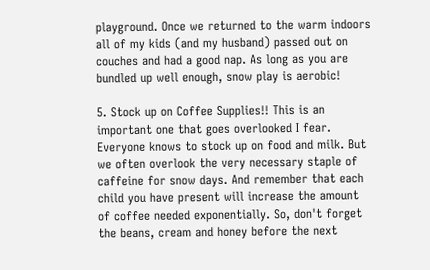playground. Once we returned to the warm indoors all of my kids (and my husband) passed out on couches and had a good nap. As long as you are bundled up well enough, snow play is aerobic!

5. Stock up on Coffee Supplies!! This is an important one that goes overlooked I fear. Everyone knows to stock up on food and milk. But we often overlook the very necessary staple of caffeine for snow days. And remember that each child you have present will increase the amount of coffee needed exponentially. So, don't forget the beans, cream and honey before the next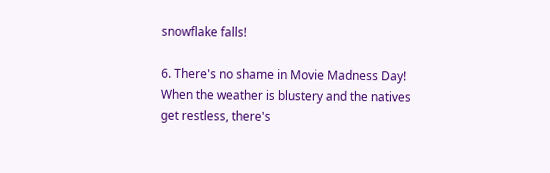snowflake falls!

6. There's no shame in Movie Madness Day! When the weather is blustery and the natives get restless, there's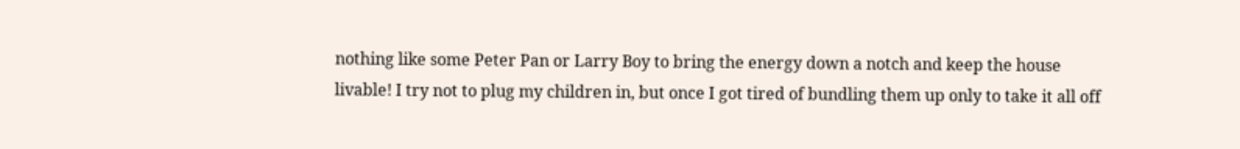nothing like some Peter Pan or Larry Boy to bring the energy down a notch and keep the house livable! I try not to plug my children in, but once I got tired of bundling them up only to take it all off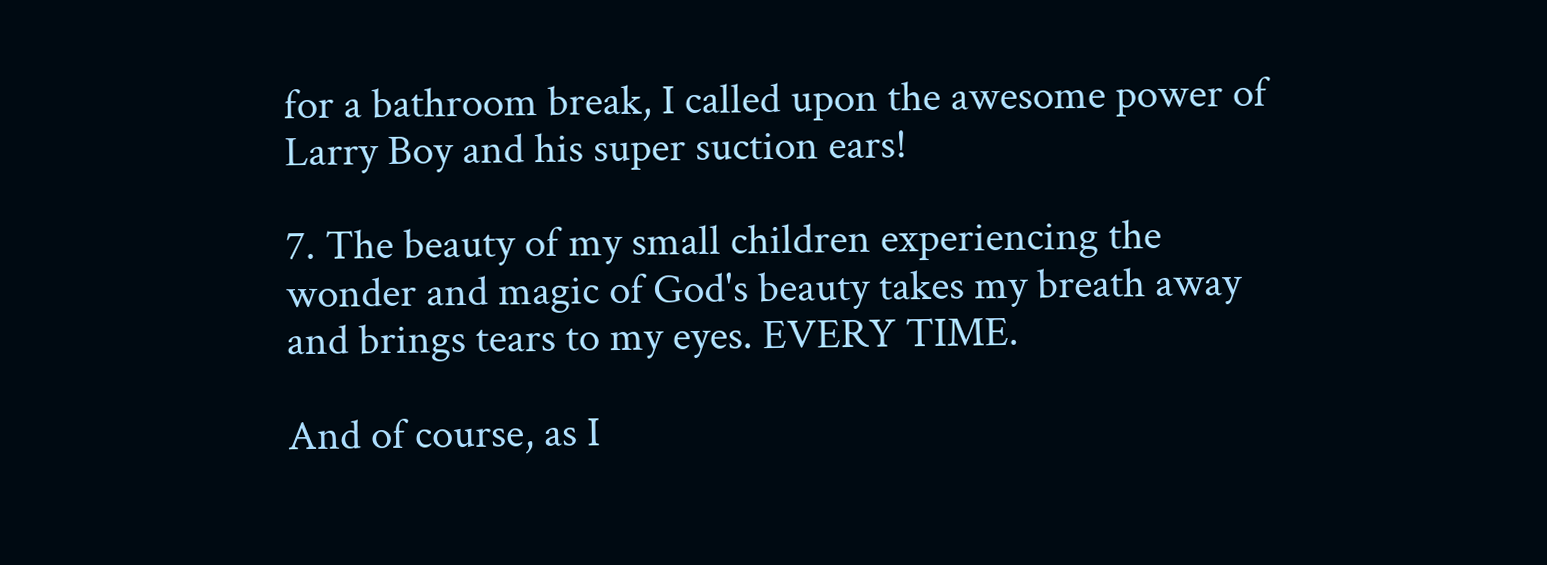for a bathroom break, I called upon the awesome power of Larry Boy and his super suction ears!

7. The beauty of my small children experiencing the wonder and magic of God's beauty takes my breath away and brings tears to my eyes. EVERY TIME.

And of course, as I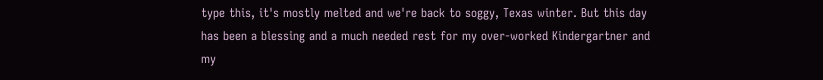type this, it's mostly melted and we're back to soggy, Texas winter. But this day has been a blessing and a much needed rest for my over-worked Kindergartner and my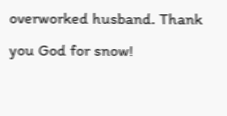overworked husband. Thank you God for snow!